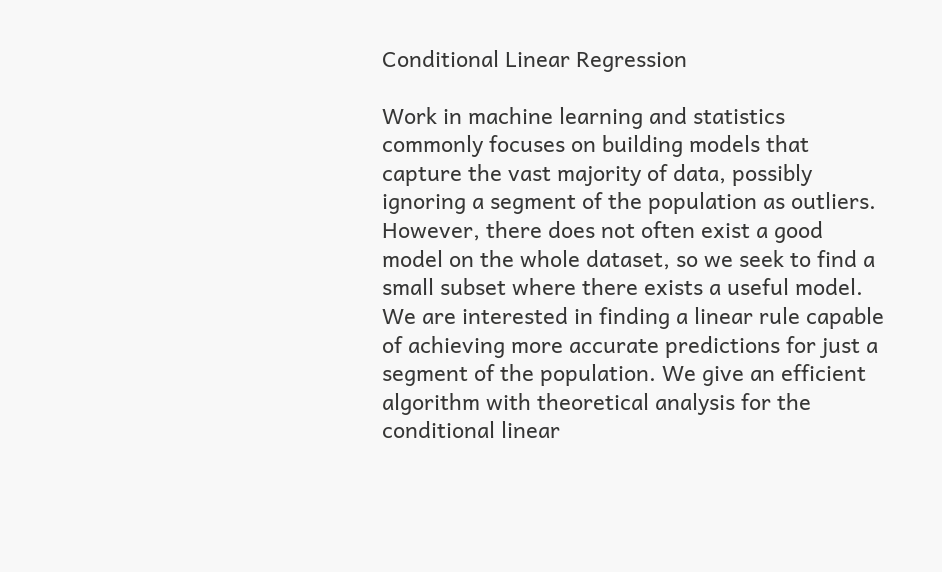Conditional Linear Regression

Work in machine learning and statistics commonly focuses on building models that capture the vast majority of data, possibly ignoring a segment of the population as outliers. However, there does not often exist a good model on the whole dataset, so we seek to find a small subset where there exists a useful model. We are interested in finding a linear rule capable of achieving more accurate predictions for just a segment of the population. We give an efficient algorithm with theoretical analysis for the conditional linear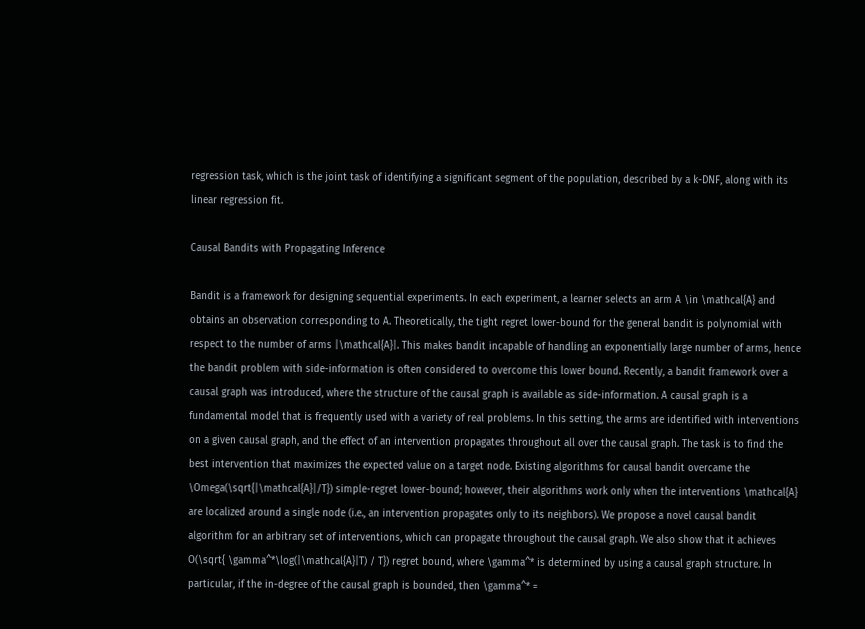regression task, which is the joint task of identifying a significant segment of the population, described by a k-DNF, along with its linear regression fit.

Causal Bandits with Propagating Inference

Bandit is a framework for designing sequential experiments. In each experiment, a learner selects an arm A \in \mathcal{A} and obtains an observation corresponding to A. Theoretically, the tight regret lower-bound for the general bandit is polynomial with respect to the number of arms |\mathcal{A}|. This makes bandit incapable of handling an exponentially large number of arms, hence the bandit problem with side-information is often considered to overcome this lower bound. Recently, a bandit framework over a causal graph was introduced, where the structure of the causal graph is available as side-information. A causal graph is a fundamental model that is frequently used with a variety of real problems. In this setting, the arms are identified with interventions on a given causal graph, and the effect of an intervention propagates throughout all over the causal graph. The task is to find the best intervention that maximizes the expected value on a target node. Existing algorithms for causal bandit overcame the \Omega(\sqrt{|\mathcal{A}|/T}) simple-regret lower-bound; however, their algorithms work only when the interventions \mathcal{A} are localized around a single node (i.e., an intervention propagates only to its neighbors). We propose a novel causal bandit algorithm for an arbitrary set of interventions, which can propagate throughout the causal graph. We also show that it achieves O(\sqrt{ \gamma^*\log(|\mathcal{A}|T) / T}) regret bound, where \gamma^* is determined by using a causal graph structure. In particular, if the in-degree of the causal graph is bounded, then \gamma^* =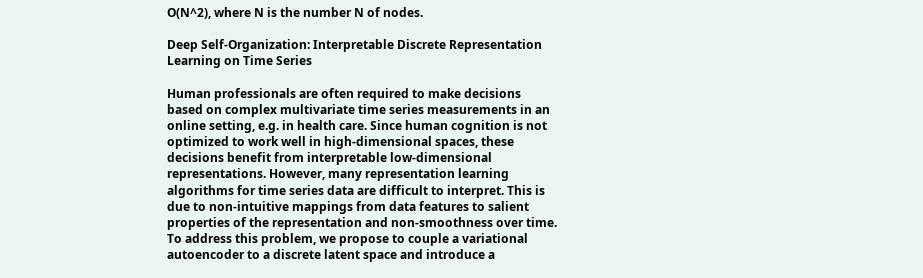O(N^2), where N is the number N of nodes.

Deep Self-Organization: Interpretable Discrete Representation Learning on Time Series

Human professionals are often required to make decisions based on complex multivariate time series measurements in an online setting, e.g. in health care. Since human cognition is not optimized to work well in high-dimensional spaces, these decisions benefit from interpretable low-dimensional representations. However, many representation learning algorithms for time series data are difficult to interpret. This is due to non-intuitive mappings from data features to salient properties of the representation and non-smoothness over time. To address this problem, we propose to couple a variational autoencoder to a discrete latent space and introduce a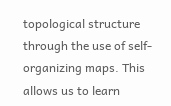topological structure through the use of self-organizing maps. This allows us to learn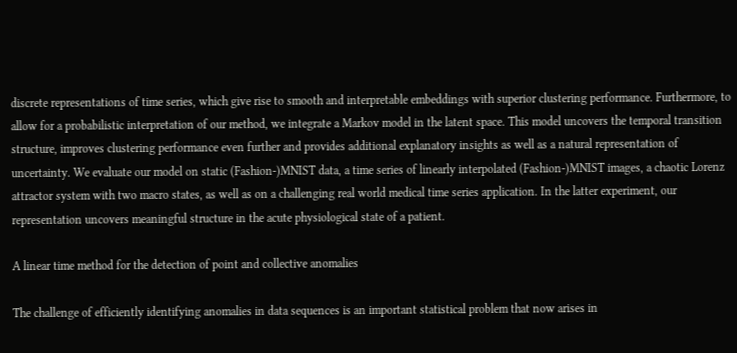discrete representations of time series, which give rise to smooth and interpretable embeddings with superior clustering performance. Furthermore, to allow for a probabilistic interpretation of our method, we integrate a Markov model in the latent space. This model uncovers the temporal transition structure, improves clustering performance even further and provides additional explanatory insights as well as a natural representation of uncertainty. We evaluate our model on static (Fashion-)MNIST data, a time series of linearly interpolated (Fashion-)MNIST images, a chaotic Lorenz attractor system with two macro states, as well as on a challenging real world medical time series application. In the latter experiment, our representation uncovers meaningful structure in the acute physiological state of a patient.

A linear time method for the detection of point and collective anomalies

The challenge of efficiently identifying anomalies in data sequences is an important statistical problem that now arises in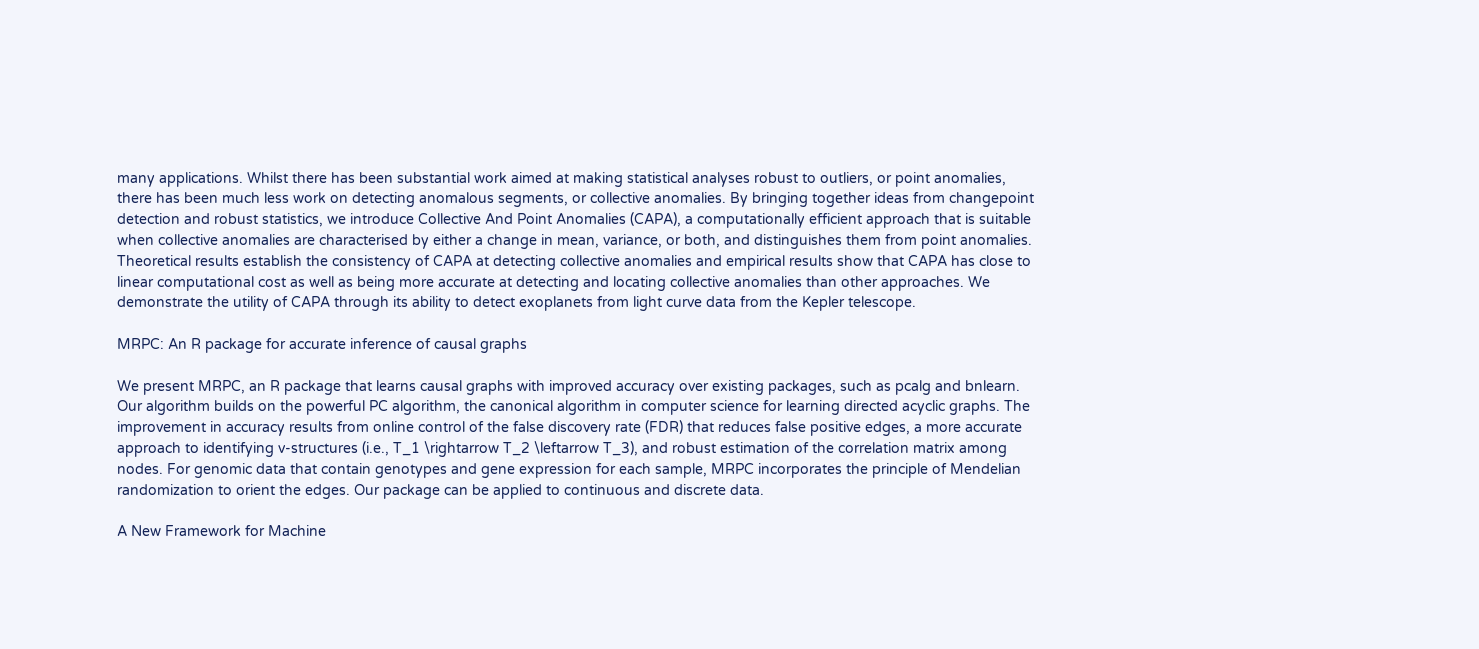many applications. Whilst there has been substantial work aimed at making statistical analyses robust to outliers, or point anomalies, there has been much less work on detecting anomalous segments, or collective anomalies. By bringing together ideas from changepoint detection and robust statistics, we introduce Collective And Point Anomalies (CAPA), a computationally efficient approach that is suitable when collective anomalies are characterised by either a change in mean, variance, or both, and distinguishes them from point anomalies. Theoretical results establish the consistency of CAPA at detecting collective anomalies and empirical results show that CAPA has close to linear computational cost as well as being more accurate at detecting and locating collective anomalies than other approaches. We demonstrate the utility of CAPA through its ability to detect exoplanets from light curve data from the Kepler telescope.

MRPC: An R package for accurate inference of causal graphs

We present MRPC, an R package that learns causal graphs with improved accuracy over existing packages, such as pcalg and bnlearn. Our algorithm builds on the powerful PC algorithm, the canonical algorithm in computer science for learning directed acyclic graphs. The improvement in accuracy results from online control of the false discovery rate (FDR) that reduces false positive edges, a more accurate approach to identifying v-structures (i.e., T_1 \rightarrow T_2 \leftarrow T_3), and robust estimation of the correlation matrix among nodes. For genomic data that contain genotypes and gene expression for each sample, MRPC incorporates the principle of Mendelian randomization to orient the edges. Our package can be applied to continuous and discrete data.

A New Framework for Machine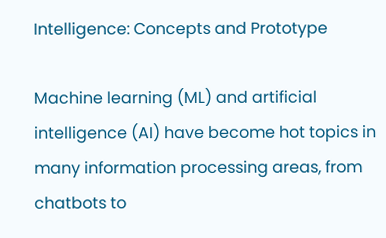Intelligence: Concepts and Prototype

Machine learning (ML) and artificial intelligence (AI) have become hot topics in many information processing areas, from chatbots to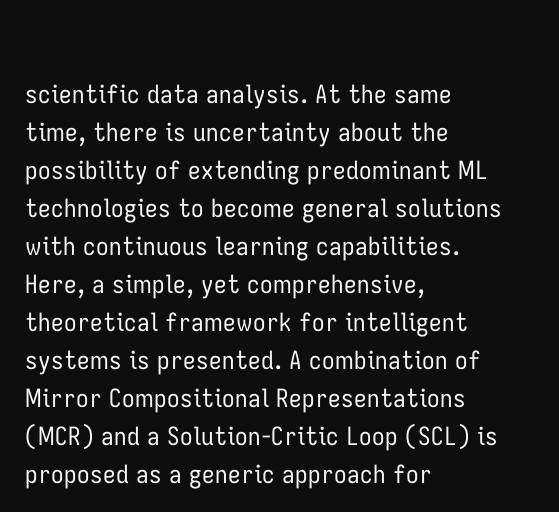scientific data analysis. At the same time, there is uncertainty about the possibility of extending predominant ML technologies to become general solutions with continuous learning capabilities. Here, a simple, yet comprehensive, theoretical framework for intelligent systems is presented. A combination of Mirror Compositional Representations (MCR) and a Solution-Critic Loop (SCL) is proposed as a generic approach for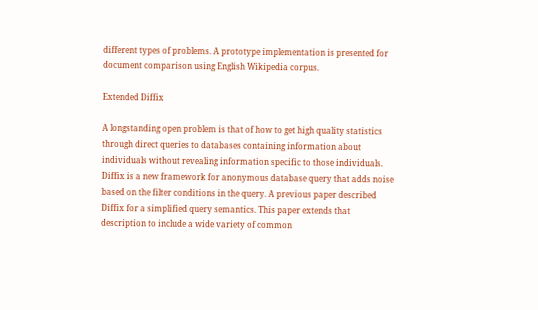different types of problems. A prototype implementation is presented for document comparison using English Wikipedia corpus.

Extended Diffix

A longstanding open problem is that of how to get high quality statistics through direct queries to databases containing information about individuals without revealing information specific to those individuals. Diffix is a new framework for anonymous database query that adds noise based on the filter conditions in the query. A previous paper described Diffix for a simplified query semantics. This paper extends that description to include a wide variety of common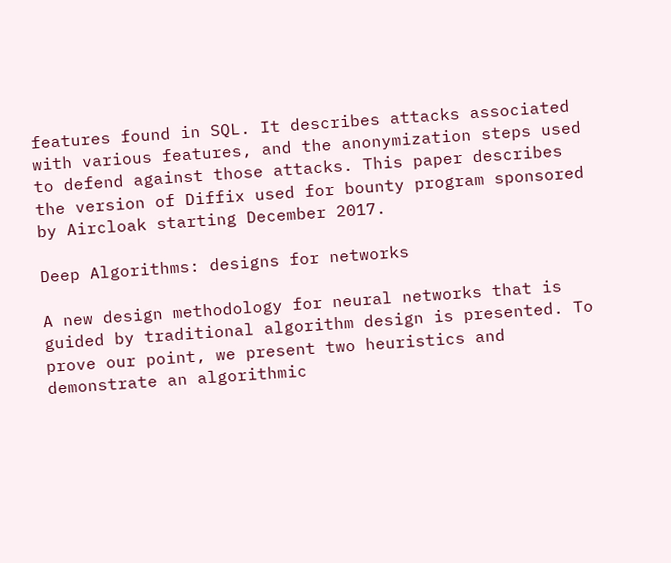features found in SQL. It describes attacks associated with various features, and the anonymization steps used to defend against those attacks. This paper describes the version of Diffix used for bounty program sponsored by Aircloak starting December 2017.

Deep Algorithms: designs for networks

A new design methodology for neural networks that is guided by traditional algorithm design is presented. To prove our point, we present two heuristics and demonstrate an algorithmic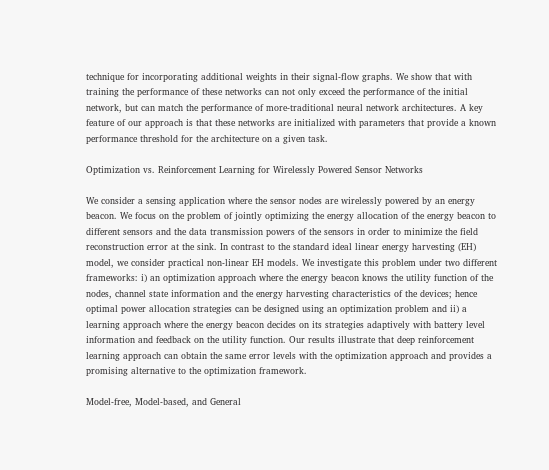technique for incorporating additional weights in their signal-flow graphs. We show that with training the performance of these networks can not only exceed the performance of the initial network, but can match the performance of more-traditional neural network architectures. A key feature of our approach is that these networks are initialized with parameters that provide a known performance threshold for the architecture on a given task.

Optimization vs. Reinforcement Learning for Wirelessly Powered Sensor Networks

We consider a sensing application where the sensor nodes are wirelessly powered by an energy beacon. We focus on the problem of jointly optimizing the energy allocation of the energy beacon to different sensors and the data transmission powers of the sensors in order to minimize the field reconstruction error at the sink. In contrast to the standard ideal linear energy harvesting (EH) model, we consider practical non-linear EH models. We investigate this problem under two different frameworks: i) an optimization approach where the energy beacon knows the utility function of the nodes, channel state information and the energy harvesting characteristics of the devices; hence optimal power allocation strategies can be designed using an optimization problem and ii) a learning approach where the energy beacon decides on its strategies adaptively with battery level information and feedback on the utility function. Our results illustrate that deep reinforcement learning approach can obtain the same error levels with the optimization approach and provides a promising alternative to the optimization framework.

Model-free, Model-based, and General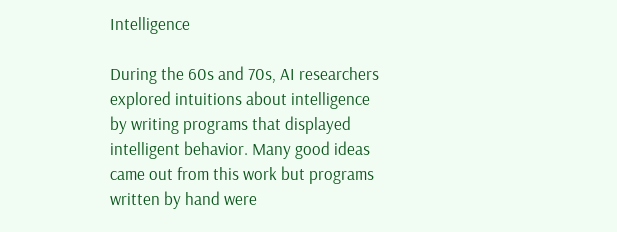Intelligence

During the 60s and 70s, AI researchers explored intuitions about intelligence by writing programs that displayed intelligent behavior. Many good ideas came out from this work but programs written by hand were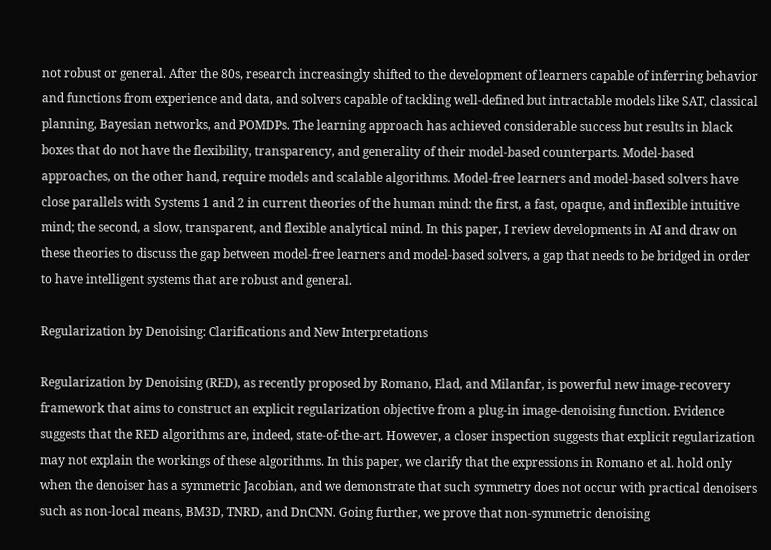not robust or general. After the 80s, research increasingly shifted to the development of learners capable of inferring behavior and functions from experience and data, and solvers capable of tackling well-defined but intractable models like SAT, classical planning, Bayesian networks, and POMDPs. The learning approach has achieved considerable success but results in black boxes that do not have the flexibility, transparency, and generality of their model-based counterparts. Model-based approaches, on the other hand, require models and scalable algorithms. Model-free learners and model-based solvers have close parallels with Systems 1 and 2 in current theories of the human mind: the first, a fast, opaque, and inflexible intuitive mind; the second, a slow, transparent, and flexible analytical mind. In this paper, I review developments in AI and draw on these theories to discuss the gap between model-free learners and model-based solvers, a gap that needs to be bridged in order to have intelligent systems that are robust and general.

Regularization by Denoising: Clarifications and New Interpretations

Regularization by Denoising (RED), as recently proposed by Romano, Elad, and Milanfar, is powerful new image-recovery framework that aims to construct an explicit regularization objective from a plug-in image-denoising function. Evidence suggests that the RED algorithms are, indeed, state-of-the-art. However, a closer inspection suggests that explicit regularization may not explain the workings of these algorithms. In this paper, we clarify that the expressions in Romano et al. hold only when the denoiser has a symmetric Jacobian, and we demonstrate that such symmetry does not occur with practical denoisers such as non-local means, BM3D, TNRD, and DnCNN. Going further, we prove that non-symmetric denoising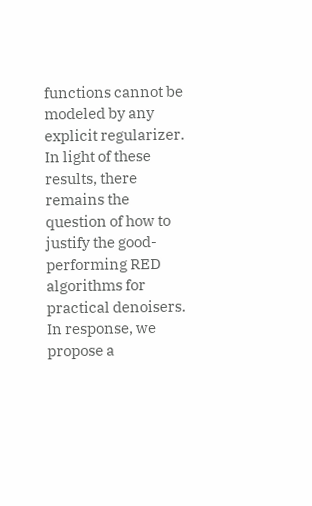functions cannot be modeled by any explicit regularizer. In light of these results, there remains the question of how to justify the good-performing RED algorithms for practical denoisers. In response, we propose a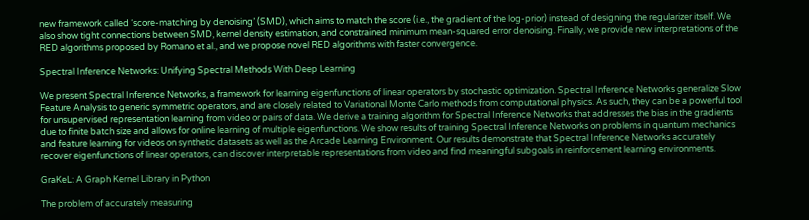new framework called ‘score-matching by denoising’ (SMD), which aims to match the score (i.e., the gradient of the log-prior) instead of designing the regularizer itself. We also show tight connections between SMD, kernel density estimation, and constrained minimum mean-squared error denoising. Finally, we provide new interpretations of the RED algorithms proposed by Romano et al., and we propose novel RED algorithms with faster convergence.

Spectral Inference Networks: Unifying Spectral Methods With Deep Learning

We present Spectral Inference Networks, a framework for learning eigenfunctions of linear operators by stochastic optimization. Spectral Inference Networks generalize Slow Feature Analysis to generic symmetric operators, and are closely related to Variational Monte Carlo methods from computational physics. As such, they can be a powerful tool for unsupervised representation learning from video or pairs of data. We derive a training algorithm for Spectral Inference Networks that addresses the bias in the gradients due to finite batch size and allows for online learning of multiple eigenfunctions. We show results of training Spectral Inference Networks on problems in quantum mechanics and feature learning for videos on synthetic datasets as well as the Arcade Learning Environment. Our results demonstrate that Spectral Inference Networks accurately recover eigenfunctions of linear operators, can discover interpretable representations from video and find meaningful subgoals in reinforcement learning environments.

GraKeL: A Graph Kernel Library in Python

The problem of accurately measuring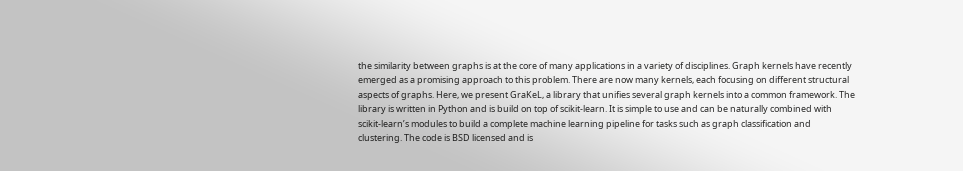the similarity between graphs is at the core of many applications in a variety of disciplines. Graph kernels have recently emerged as a promising approach to this problem. There are now many kernels, each focusing on different structural aspects of graphs. Here, we present GraKeL, a library that unifies several graph kernels into a common framework. The library is written in Python and is build on top of scikit-learn. It is simple to use and can be naturally combined with scikit-learn’s modules to build a complete machine learning pipeline for tasks such as graph classification and clustering. The code is BSD licensed and is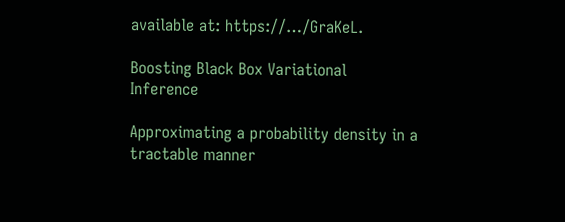available at: https://…/GraKeL.

Boosting Black Box Variational Inference

Approximating a probability density in a tractable manner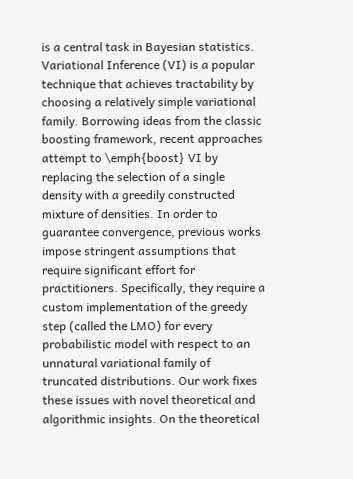is a central task in Bayesian statistics. Variational Inference (VI) is a popular technique that achieves tractability by choosing a relatively simple variational family. Borrowing ideas from the classic boosting framework, recent approaches attempt to \emph{boost} VI by replacing the selection of a single density with a greedily constructed mixture of densities. In order to guarantee convergence, previous works impose stringent assumptions that require significant effort for practitioners. Specifically, they require a custom implementation of the greedy step (called the LMO) for every probabilistic model with respect to an unnatural variational family of truncated distributions. Our work fixes these issues with novel theoretical and algorithmic insights. On the theoretical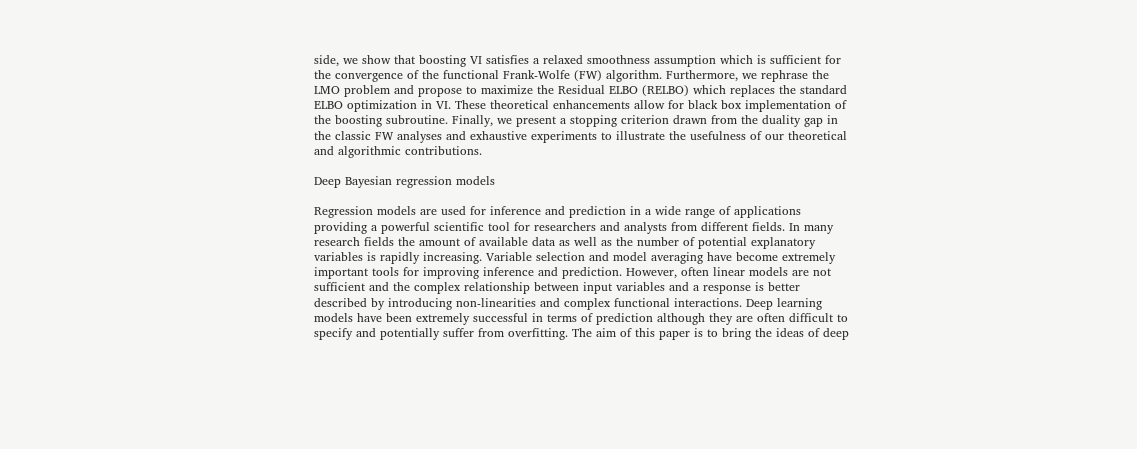side, we show that boosting VI satisfies a relaxed smoothness assumption which is sufficient for the convergence of the functional Frank-Wolfe (FW) algorithm. Furthermore, we rephrase the LMO problem and propose to maximize the Residual ELBO (RELBO) which replaces the standard ELBO optimization in VI. These theoretical enhancements allow for black box implementation of the boosting subroutine. Finally, we present a stopping criterion drawn from the duality gap in the classic FW analyses and exhaustive experiments to illustrate the usefulness of our theoretical and algorithmic contributions.

Deep Bayesian regression models

Regression models are used for inference and prediction in a wide range of applications providing a powerful scientific tool for researchers and analysts from different fields. In many research fields the amount of available data as well as the number of potential explanatory variables is rapidly increasing. Variable selection and model averaging have become extremely important tools for improving inference and prediction. However, often linear models are not sufficient and the complex relationship between input variables and a response is better described by introducing non-linearities and complex functional interactions. Deep learning models have been extremely successful in terms of prediction although they are often difficult to specify and potentially suffer from overfitting. The aim of this paper is to bring the ideas of deep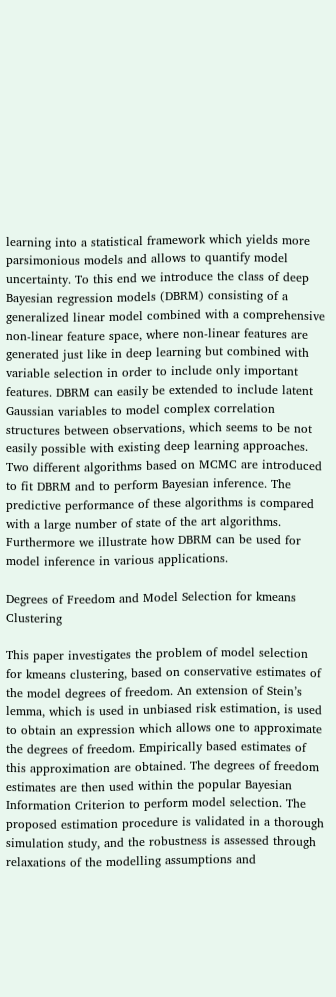learning into a statistical framework which yields more parsimonious models and allows to quantify model uncertainty. To this end we introduce the class of deep Bayesian regression models (DBRM) consisting of a generalized linear model combined with a comprehensive non-linear feature space, where non-linear features are generated just like in deep learning but combined with variable selection in order to include only important features. DBRM can easily be extended to include latent Gaussian variables to model complex correlation structures between observations, which seems to be not easily possible with existing deep learning approaches. Two different algorithms based on MCMC are introduced to fit DBRM and to perform Bayesian inference. The predictive performance of these algorithms is compared with a large number of state of the art algorithms. Furthermore we illustrate how DBRM can be used for model inference in various applications.

Degrees of Freedom and Model Selection for kmeans Clustering

This paper investigates the problem of model selection for kmeans clustering, based on conservative estimates of the model degrees of freedom. An extension of Stein’s lemma, which is used in unbiased risk estimation, is used to obtain an expression which allows one to approximate the degrees of freedom. Empirically based estimates of this approximation are obtained. The degrees of freedom estimates are then used within the popular Bayesian Information Criterion to perform model selection. The proposed estimation procedure is validated in a thorough simulation study, and the robustness is assessed through relaxations of the modelling assumptions and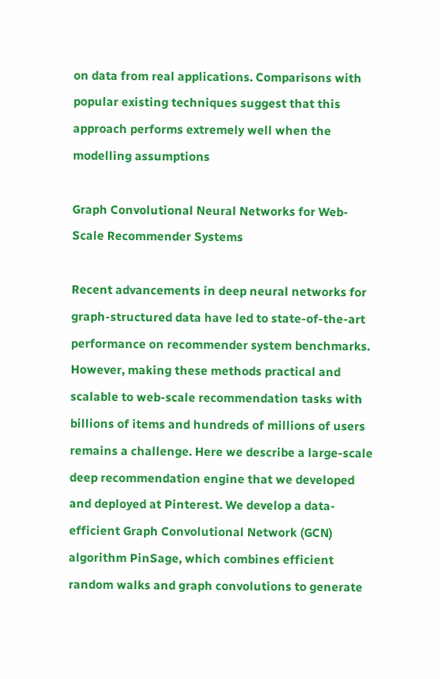on data from real applications. Comparisons with popular existing techniques suggest that this approach performs extremely well when the modelling assumptions

Graph Convolutional Neural Networks for Web-Scale Recommender Systems

Recent advancements in deep neural networks for graph-structured data have led to state-of-the-art performance on recommender system benchmarks. However, making these methods practical and scalable to web-scale recommendation tasks with billions of items and hundreds of millions of users remains a challenge. Here we describe a large-scale deep recommendation engine that we developed and deployed at Pinterest. We develop a data-efficient Graph Convolutional Network (GCN) algorithm PinSage, which combines efficient random walks and graph convolutions to generate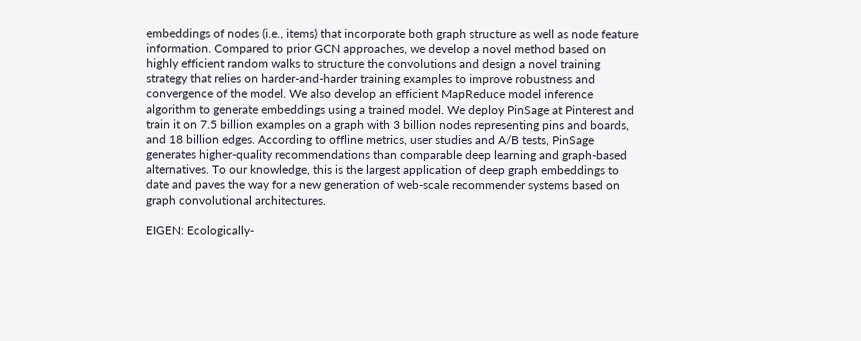embeddings of nodes (i.e., items) that incorporate both graph structure as well as node feature information. Compared to prior GCN approaches, we develop a novel method based on highly efficient random walks to structure the convolutions and design a novel training strategy that relies on harder-and-harder training examples to improve robustness and convergence of the model. We also develop an efficient MapReduce model inference algorithm to generate embeddings using a trained model. We deploy PinSage at Pinterest and train it on 7.5 billion examples on a graph with 3 billion nodes representing pins and boards, and 18 billion edges. According to offline metrics, user studies and A/B tests, PinSage generates higher-quality recommendations than comparable deep learning and graph-based alternatives. To our knowledge, this is the largest application of deep graph embeddings to date and paves the way for a new generation of web-scale recommender systems based on graph convolutional architectures.

EIGEN: Ecologically-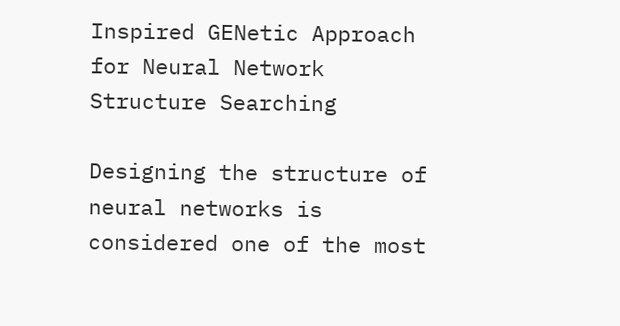Inspired GENetic Approach for Neural Network Structure Searching

Designing the structure of neural networks is considered one of the most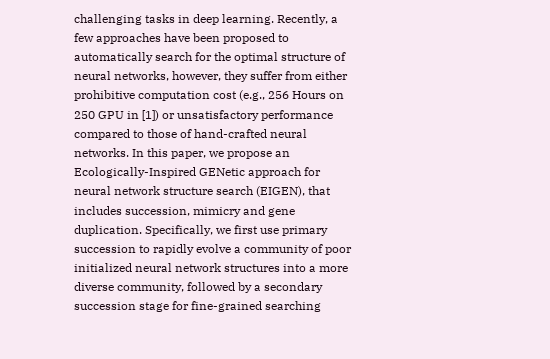challenging tasks in deep learning. Recently, a few approaches have been proposed to automatically search for the optimal structure of neural networks, however, they suffer from either prohibitive computation cost (e.g., 256 Hours on 250 GPU in [1]) or unsatisfactory performance compared to those of hand-crafted neural networks. In this paper, we propose an Ecologically-Inspired GENetic approach for neural network structure search (EIGEN), that includes succession, mimicry and gene duplication. Specifically, we first use primary succession to rapidly evolve a community of poor initialized neural network structures into a more diverse community, followed by a secondary succession stage for fine-grained searching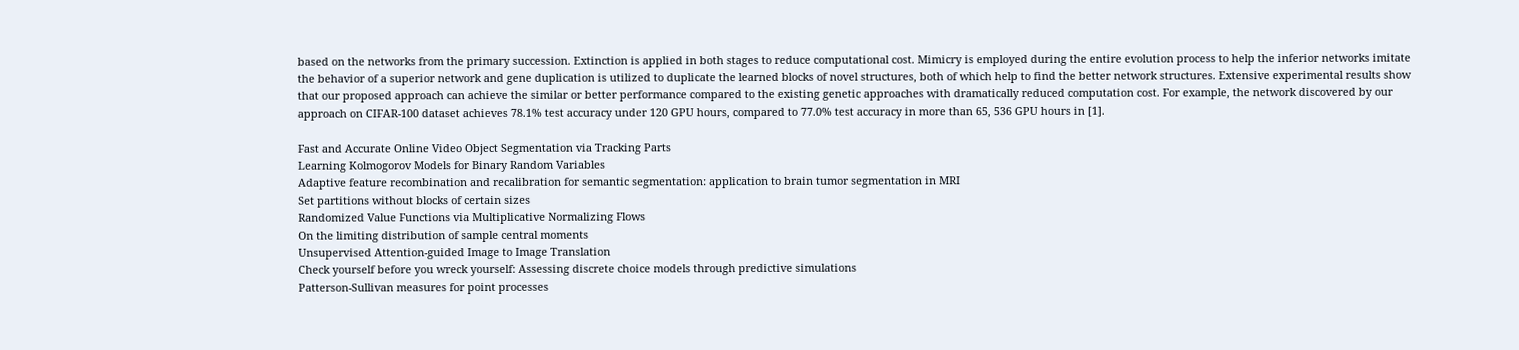based on the networks from the primary succession. Extinction is applied in both stages to reduce computational cost. Mimicry is employed during the entire evolution process to help the inferior networks imitate the behavior of a superior network and gene duplication is utilized to duplicate the learned blocks of novel structures, both of which help to find the better network structures. Extensive experimental results show that our proposed approach can achieve the similar or better performance compared to the existing genetic approaches with dramatically reduced computation cost. For example, the network discovered by our approach on CIFAR-100 dataset achieves 78.1% test accuracy under 120 GPU hours, compared to 77.0% test accuracy in more than 65, 536 GPU hours in [1].

Fast and Accurate Online Video Object Segmentation via Tracking Parts
Learning Kolmogorov Models for Binary Random Variables
Adaptive feature recombination and recalibration for semantic segmentation: application to brain tumor segmentation in MRI
Set partitions without blocks of certain sizes
Randomized Value Functions via Multiplicative Normalizing Flows
On the limiting distribution of sample central moments
Unsupervised Attention-guided Image to Image Translation
Check yourself before you wreck yourself: Assessing discrete choice models through predictive simulations
Patterson-Sullivan measures for point processes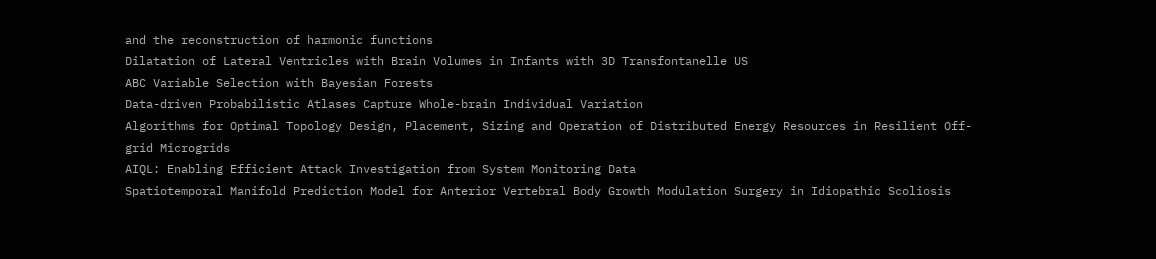and the reconstruction of harmonic functions
Dilatation of Lateral Ventricles with Brain Volumes in Infants with 3D Transfontanelle US
ABC Variable Selection with Bayesian Forests
Data-driven Probabilistic Atlases Capture Whole-brain Individual Variation
Algorithms for Optimal Topology Design, Placement, Sizing and Operation of Distributed Energy Resources in Resilient Off-grid Microgrids
AIQL: Enabling Efficient Attack Investigation from System Monitoring Data
Spatiotemporal Manifold Prediction Model for Anterior Vertebral Body Growth Modulation Surgery in Idiopathic Scoliosis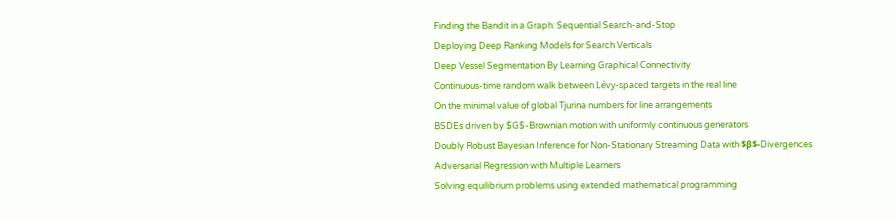Finding the Bandit in a Graph: Sequential Search-and-Stop
Deploying Deep Ranking Models for Search Verticals
Deep Vessel Segmentation By Learning Graphical Connectivity
Continuous-time random walk between Lévy-spaced targets in the real line
On the minimal value of global Tjurina numbers for line arrangements
BSDEs driven by $G$-Brownian motion with uniformly continuous generators
Doubly Robust Bayesian Inference for Non-Stationary Streaming Data with $β$-Divergences
Adversarial Regression with Multiple Learners
Solving equilibrium problems using extended mathematical programming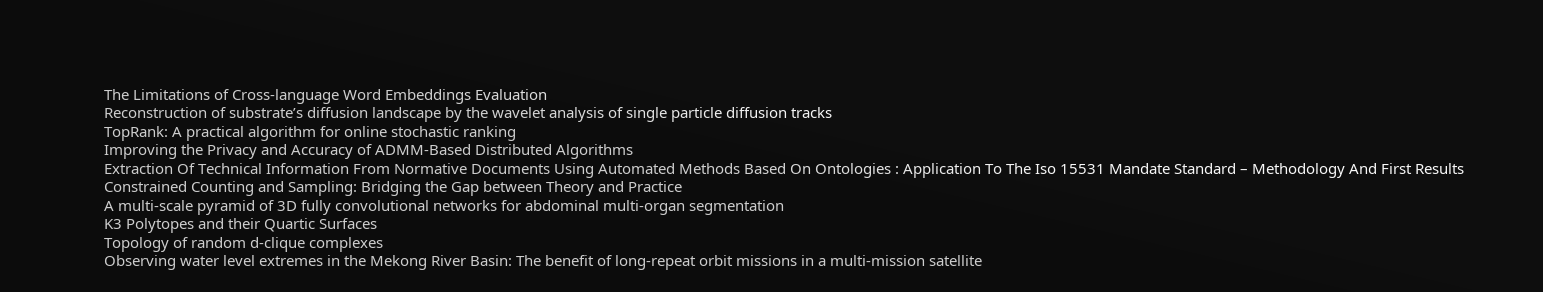The Limitations of Cross-language Word Embeddings Evaluation
Reconstruction of substrate’s diffusion landscape by the wavelet analysis of single particle diffusion tracks
TopRank: A practical algorithm for online stochastic ranking
Improving the Privacy and Accuracy of ADMM-Based Distributed Algorithms
Extraction Of Technical Information From Normative Documents Using Automated Methods Based On Ontologies : Application To The Iso 15531 Mandate Standard – Methodology And First Results
Constrained Counting and Sampling: Bridging the Gap between Theory and Practice
A multi-scale pyramid of 3D fully convolutional networks for abdominal multi-organ segmentation
K3 Polytopes and their Quartic Surfaces
Topology of random d-clique complexes
Observing water level extremes in the Mekong River Basin: The benefit of long-repeat orbit missions in a multi-mission satellite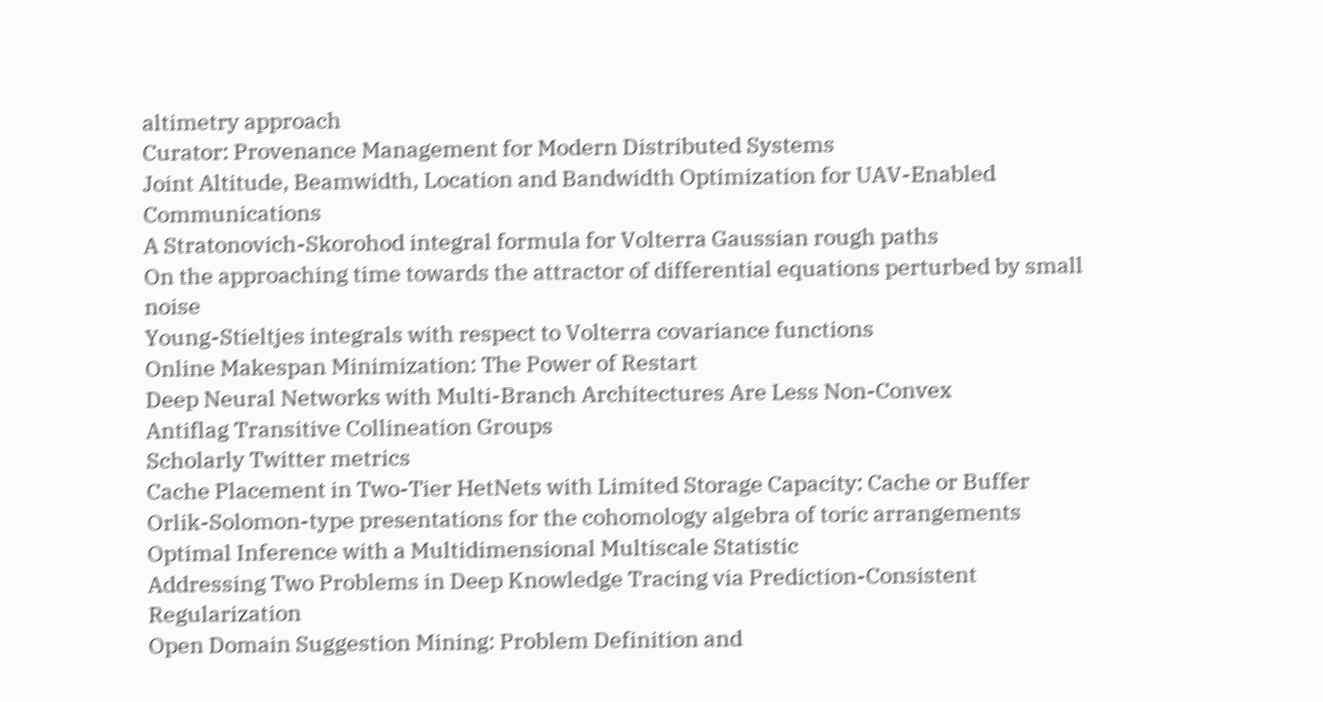altimetry approach
Curator: Provenance Management for Modern Distributed Systems
Joint Altitude, Beamwidth, Location and Bandwidth Optimization for UAV-Enabled Communications
A Stratonovich-Skorohod integral formula for Volterra Gaussian rough paths
On the approaching time towards the attractor of differential equations perturbed by small noise
Young-Stieltjes integrals with respect to Volterra covariance functions
Online Makespan Minimization: The Power of Restart
Deep Neural Networks with Multi-Branch Architectures Are Less Non-Convex
Antiflag Transitive Collineation Groups
Scholarly Twitter metrics
Cache Placement in Two-Tier HetNets with Limited Storage Capacity: Cache or Buffer
Orlik-Solomon-type presentations for the cohomology algebra of toric arrangements
Optimal Inference with a Multidimensional Multiscale Statistic
Addressing Two Problems in Deep Knowledge Tracing via Prediction-Consistent Regularization
Open Domain Suggestion Mining: Problem Definition and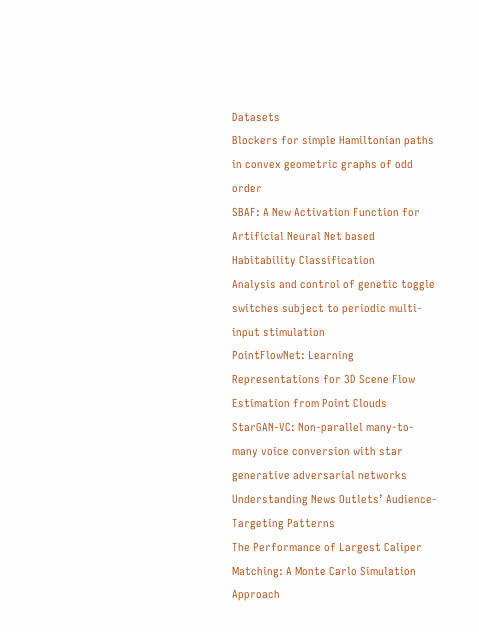Datasets
Blockers for simple Hamiltonian paths in convex geometric graphs of odd order
SBAF: A New Activation Function for Artificial Neural Net based Habitability Classification
Analysis and control of genetic toggle switches subject to periodic multi-input stimulation
PointFlowNet: Learning Representations for 3D Scene Flow Estimation from Point Clouds
StarGAN-VC: Non-parallel many-to-many voice conversion with star generative adversarial networks
Understanding News Outlets’ Audience-Targeting Patterns
The Performance of Largest Caliper Matching: A Monte Carlo Simulation Approach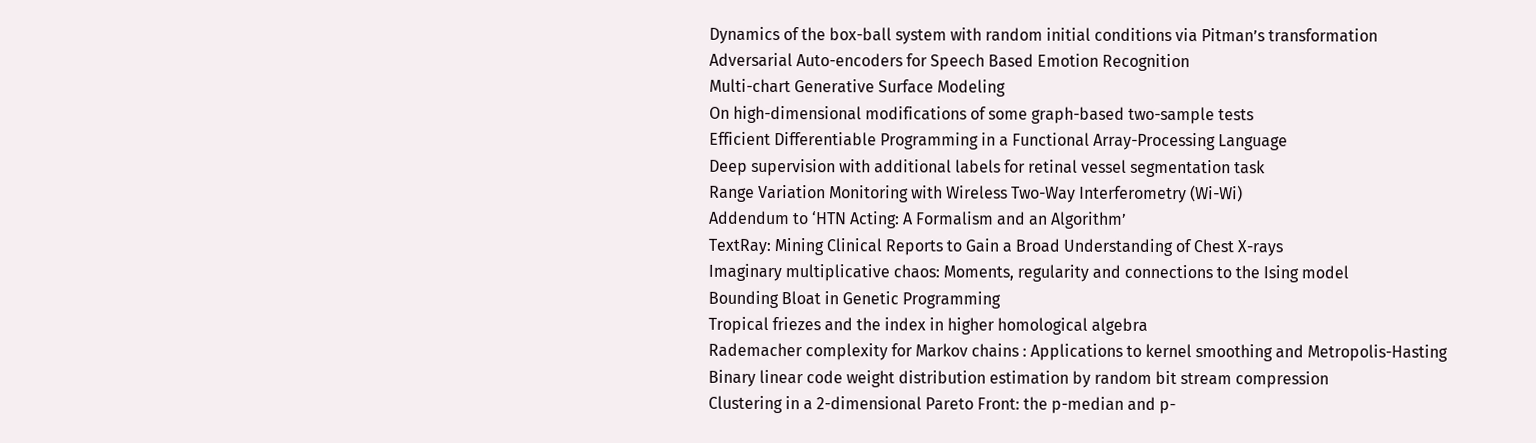Dynamics of the box-ball system with random initial conditions via Pitman’s transformation
Adversarial Auto-encoders for Speech Based Emotion Recognition
Multi-chart Generative Surface Modeling
On high-dimensional modifications of some graph-based two-sample tests
Efficient Differentiable Programming in a Functional Array-Processing Language
Deep supervision with additional labels for retinal vessel segmentation task
Range Variation Monitoring with Wireless Two-Way Interferometry (Wi-Wi)
Addendum to ‘HTN Acting: A Formalism and an Algorithm’
TextRay: Mining Clinical Reports to Gain a Broad Understanding of Chest X-rays
Imaginary multiplicative chaos: Moments, regularity and connections to the Ising model
Bounding Bloat in Genetic Programming
Tropical friezes and the index in higher homological algebra
Rademacher complexity for Markov chains : Applications to kernel smoothing and Metropolis-Hasting
Binary linear code weight distribution estimation by random bit stream compression
Clustering in a 2-dimensional Pareto Front: the p-median and p-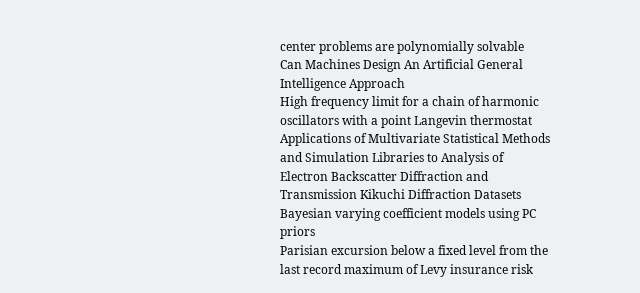center problems are polynomially solvable
Can Machines Design An Artificial General Intelligence Approach
High frequency limit for a chain of harmonic oscillators with a point Langevin thermostat
Applications of Multivariate Statistical Methods and Simulation Libraries to Analysis of Electron Backscatter Diffraction and Transmission Kikuchi Diffraction Datasets
Bayesian varying coefficient models using PC priors
Parisian excursion below a fixed level from the last record maximum of Levy insurance risk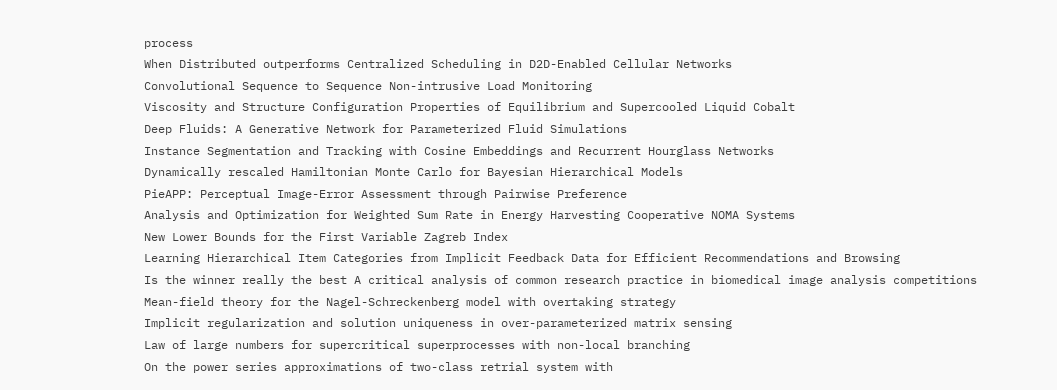process
When Distributed outperforms Centralized Scheduling in D2D-Enabled Cellular Networks
Convolutional Sequence to Sequence Non-intrusive Load Monitoring
Viscosity and Structure Configuration Properties of Equilibrium and Supercooled Liquid Cobalt
Deep Fluids: A Generative Network for Parameterized Fluid Simulations
Instance Segmentation and Tracking with Cosine Embeddings and Recurrent Hourglass Networks
Dynamically rescaled Hamiltonian Monte Carlo for Bayesian Hierarchical Models
PieAPP: Perceptual Image-Error Assessment through Pairwise Preference
Analysis and Optimization for Weighted Sum Rate in Energy Harvesting Cooperative NOMA Systems
New Lower Bounds for the First Variable Zagreb Index
Learning Hierarchical Item Categories from Implicit Feedback Data for Efficient Recommendations and Browsing
Is the winner really the best A critical analysis of common research practice in biomedical image analysis competitions
Mean-field theory for the Nagel-Schreckenberg model with overtaking strategy
Implicit regularization and solution uniqueness in over-parameterized matrix sensing
Law of large numbers for supercritical superprocesses with non-local branching
On the power series approximations of two-class retrial system with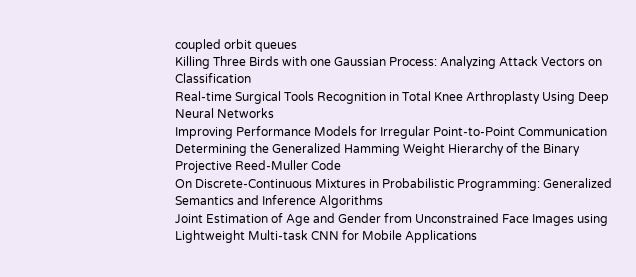coupled orbit queues
Killing Three Birds with one Gaussian Process: Analyzing Attack Vectors on Classification
Real-time Surgical Tools Recognition in Total Knee Arthroplasty Using Deep Neural Networks
Improving Performance Models for Irregular Point-to-Point Communication
Determining the Generalized Hamming Weight Hierarchy of the Binary Projective Reed-Muller Code
On Discrete-Continuous Mixtures in Probabilistic Programming: Generalized Semantics and Inference Algorithms
Joint Estimation of Age and Gender from Unconstrained Face Images using Lightweight Multi-task CNN for Mobile Applications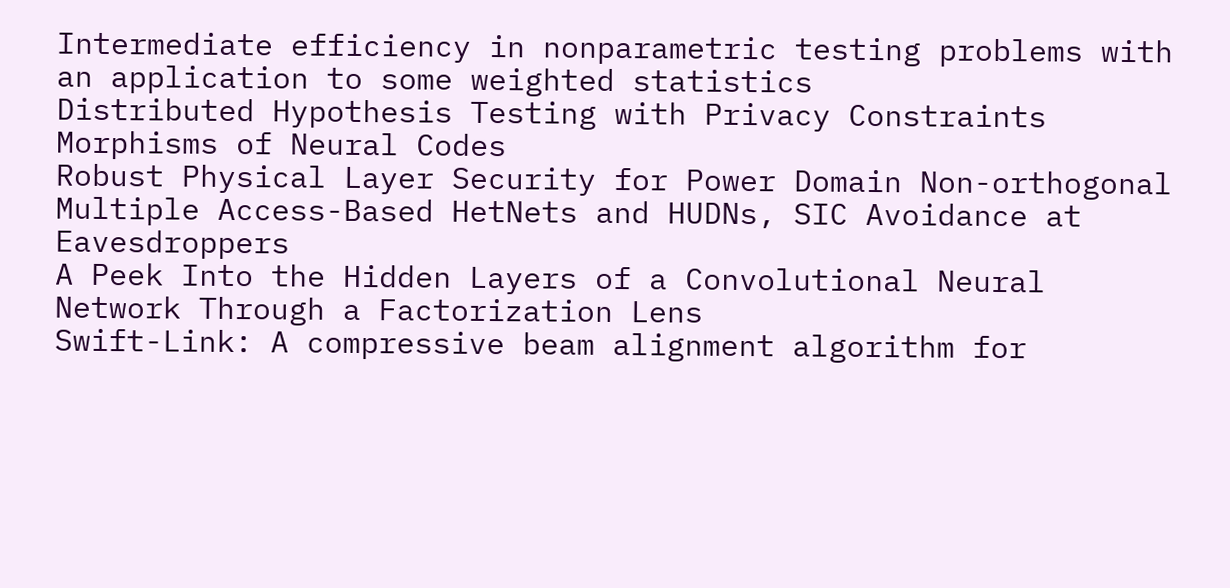Intermediate efficiency in nonparametric testing problems with an application to some weighted statistics
Distributed Hypothesis Testing with Privacy Constraints
Morphisms of Neural Codes
Robust Physical Layer Security for Power Domain Non-orthogonal Multiple Access-Based HetNets and HUDNs, SIC Avoidance at Eavesdroppers
A Peek Into the Hidden Layers of a Convolutional Neural Network Through a Factorization Lens
Swift-Link: A compressive beam alignment algorithm for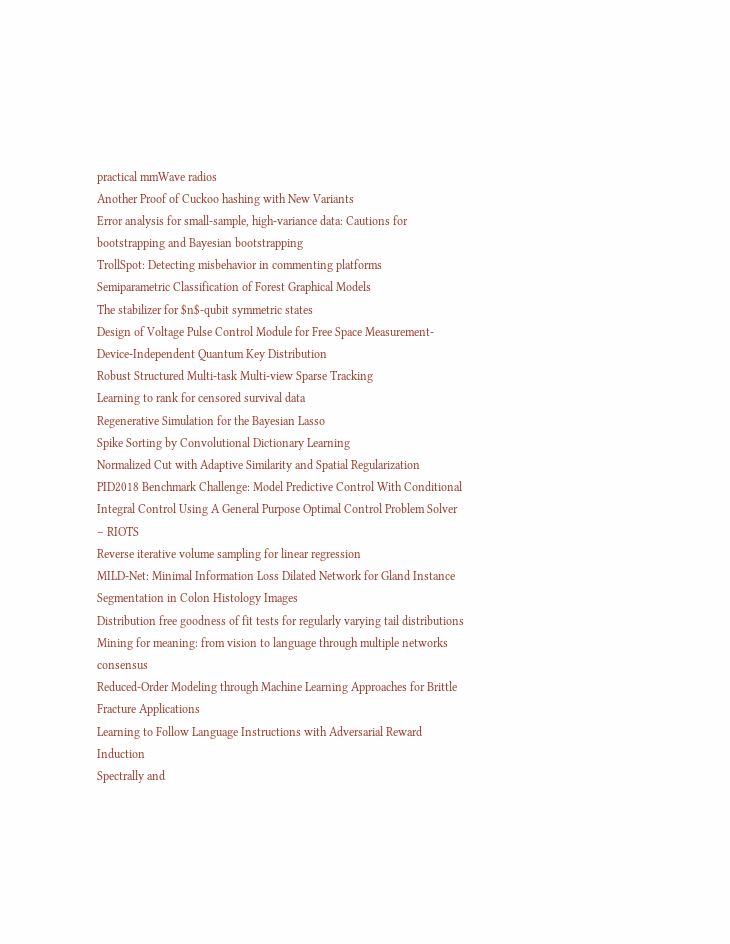practical mmWave radios
Another Proof of Cuckoo hashing with New Variants
Error analysis for small-sample, high-variance data: Cautions for bootstrapping and Bayesian bootstrapping
TrollSpot: Detecting misbehavior in commenting platforms
Semiparametric Classification of Forest Graphical Models
The stabilizer for $n$-qubit symmetric states
Design of Voltage Pulse Control Module for Free Space Measurement-Device-Independent Quantum Key Distribution
Robust Structured Multi-task Multi-view Sparse Tracking
Learning to rank for censored survival data
Regenerative Simulation for the Bayesian Lasso
Spike Sorting by Convolutional Dictionary Learning
Normalized Cut with Adaptive Similarity and Spatial Regularization
PID2018 Benchmark Challenge: Model Predictive Control With Conditional Integral Control Using A General Purpose Optimal Control Problem Solver – RIOTS
Reverse iterative volume sampling for linear regression
MILD-Net: Minimal Information Loss Dilated Network for Gland Instance Segmentation in Colon Histology Images
Distribution free goodness of fit tests for regularly varying tail distributions
Mining for meaning: from vision to language through multiple networks consensus
Reduced-Order Modeling through Machine Learning Approaches for Brittle Fracture Applications
Learning to Follow Language Instructions with Adversarial Reward Induction
Spectrally and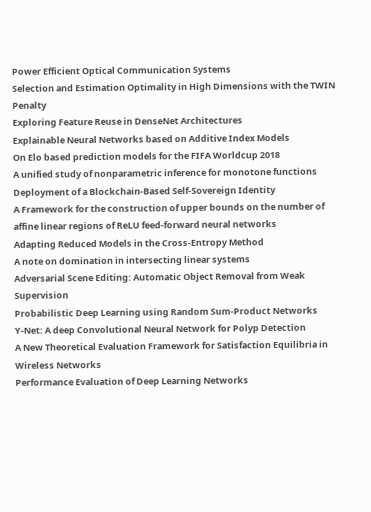Power Efficient Optical Communication Systems
Selection and Estimation Optimality in High Dimensions with the TWIN Penalty
Exploring Feature Reuse in DenseNet Architectures
Explainable Neural Networks based on Additive Index Models
On Elo based prediction models for the FIFA Worldcup 2018
A unified study of nonparametric inference for monotone functions
Deployment of a Blockchain-Based Self-Sovereign Identity
A Framework for the construction of upper bounds on the number of affine linear regions of ReLU feed-forward neural networks
Adapting Reduced Models in the Cross-Entropy Method
A note on domination in intersecting linear systems
Adversarial Scene Editing: Automatic Object Removal from Weak Supervision
Probabilistic Deep Learning using Random Sum-Product Networks
Y-Net: A deep Convolutional Neural Network for Polyp Detection
A New Theoretical Evaluation Framework for Satisfaction Equilibria in Wireless Networks
Performance Evaluation of Deep Learning Networks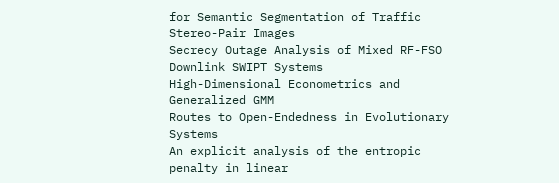for Semantic Segmentation of Traffic Stereo-Pair Images
Secrecy Outage Analysis of Mixed RF-FSO Downlink SWIPT Systems
High-Dimensional Econometrics and Generalized GMM
Routes to Open-Endedness in Evolutionary Systems
An explicit analysis of the entropic penalty in linear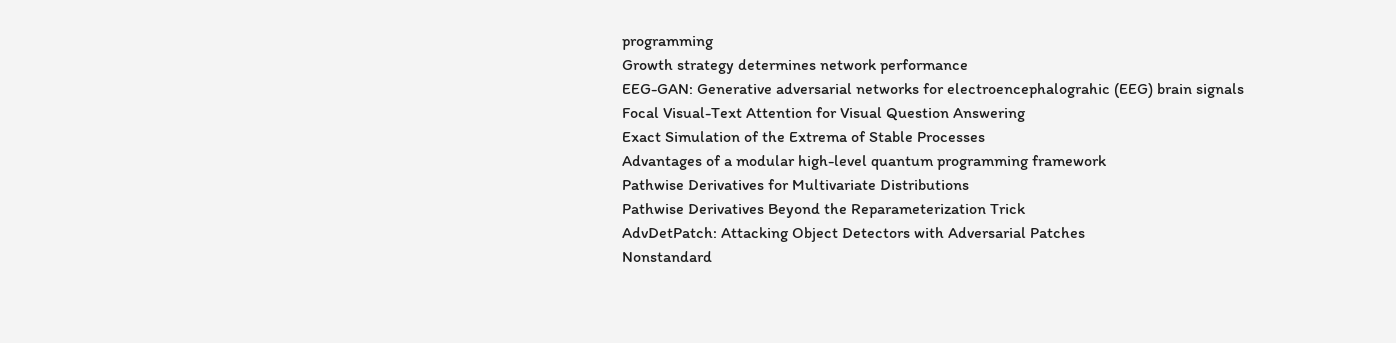programming
Growth strategy determines network performance
EEG-GAN: Generative adversarial networks for electroencephalograhic (EEG) brain signals
Focal Visual-Text Attention for Visual Question Answering
Exact Simulation of the Extrema of Stable Processes
Advantages of a modular high-level quantum programming framework
Pathwise Derivatives for Multivariate Distributions
Pathwise Derivatives Beyond the Reparameterization Trick
AdvDetPatch: Attacking Object Detectors with Adversarial Patches
Nonstandard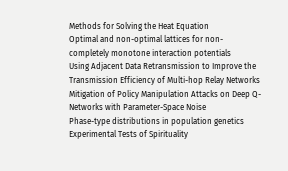Methods for Solving the Heat Equation
Optimal and non-optimal lattices for non-completely monotone interaction potentials
Using Adjacent Data Retransmission to Improve the Transmission Efficiency of Multi-hop Relay Networks
Mitigation of Policy Manipulation Attacks on Deep Q-Networks with Parameter-Space Noise
Phase-type distributions in population genetics
Experimental Tests of Spirituality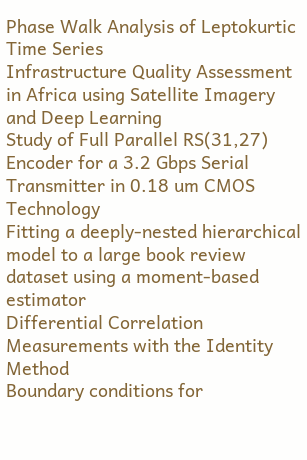Phase Walk Analysis of Leptokurtic Time Series
Infrastructure Quality Assessment in Africa using Satellite Imagery and Deep Learning
Study of Full Parallel RS(31,27) Encoder for a 3.2 Gbps Serial Transmitter in 0.18 um CMOS Technology
Fitting a deeply-nested hierarchical model to a large book review dataset using a moment-based estimator
Differential Correlation Measurements with the Identity Method
Boundary conditions for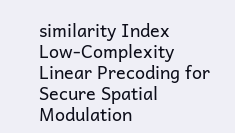similarity Index
Low-Complexity Linear Precoding for Secure Spatial Modulation